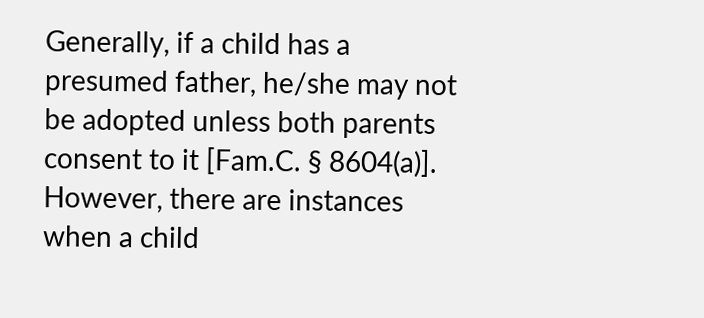Generally, if a child has a presumed father, he/she may not be adopted unless both parents consent to it [Fam.C. § 8604(a)]. However, there are instances when a child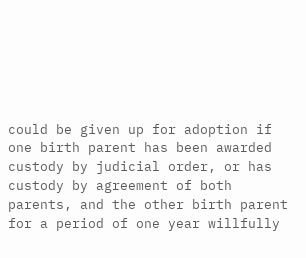could be given up for adoption if one birth parent has been awarded custody by judicial order, or has custody by agreement of both parents, and the other birth parent for a period of one year willfully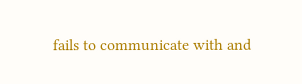fails to communicate with and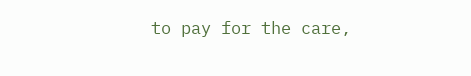to pay for the care,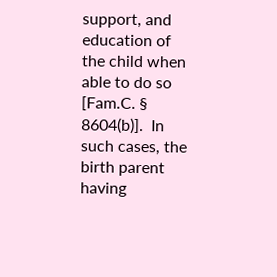support, and education of the child when able to do so [Fam.C. § 8604(b)].  In such cases, the birth parent having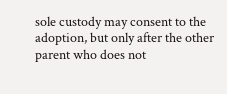sole custody may consent to the adoption, but only after the other parent who does not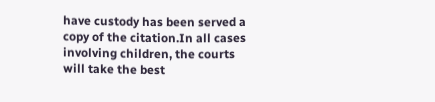have custody has been served a copy of the citation.In all cases involving children, the courts will take the best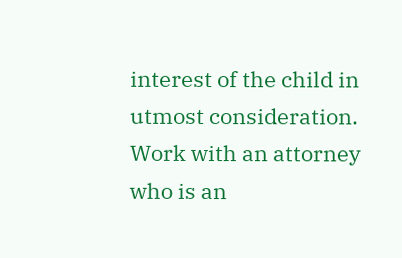interest of the child in utmost consideration. Work with an attorney who is an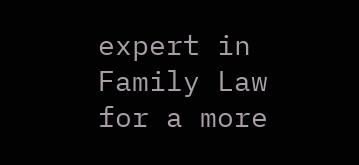expert in Family Law for a more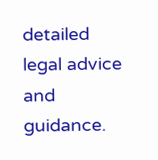detailed legal advice and guidance.